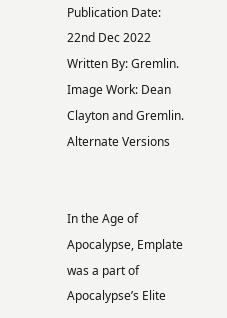Publication Date: 22nd Dec 2022
Written By: Gremlin.
Image Work: Dean Clayton and Gremlin.
Alternate Versions


In the Age of Apocalypse, Emplate was a part of Apocalypse’s Elite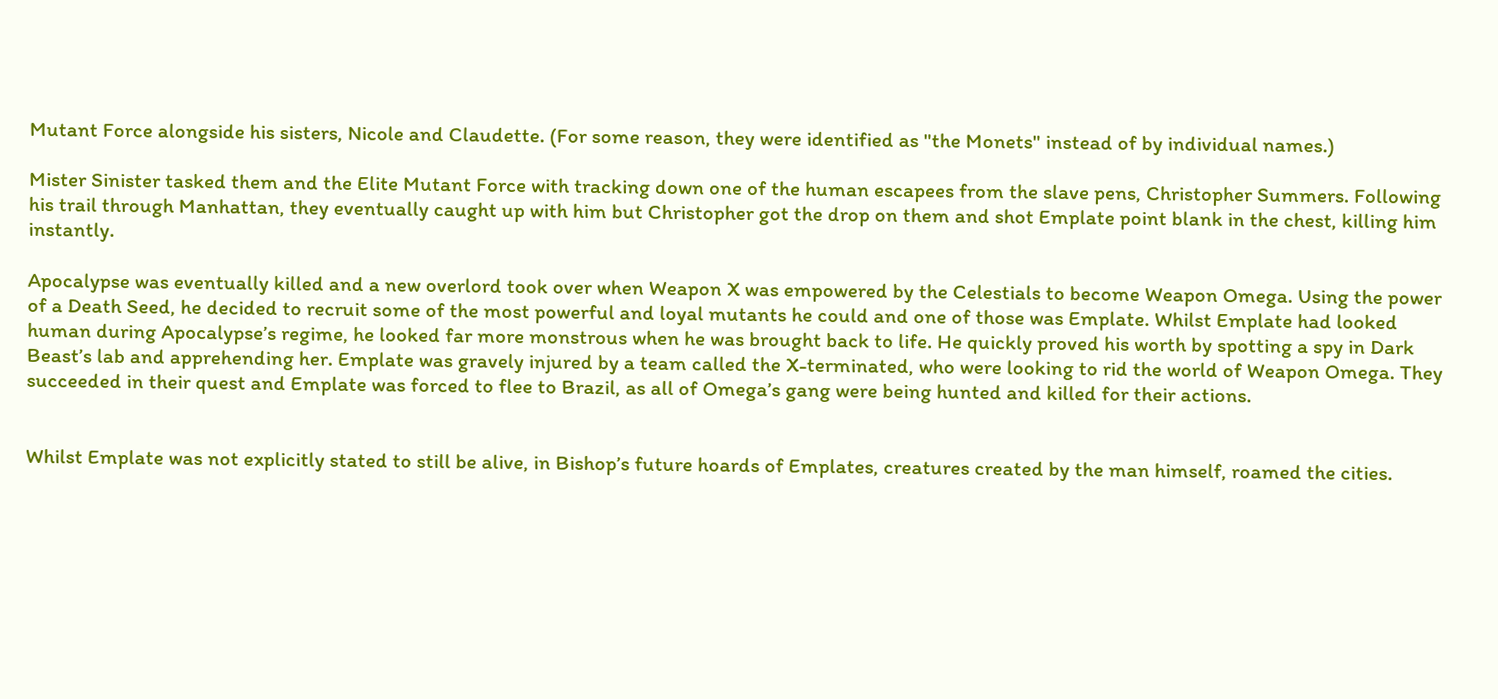Mutant Force alongside his sisters, Nicole and Claudette. (For some reason, they were identified as "the Monets" instead of by individual names.)

Mister Sinister tasked them and the Elite Mutant Force with tracking down one of the human escapees from the slave pens, Christopher Summers. Following his trail through Manhattan, they eventually caught up with him but Christopher got the drop on them and shot Emplate point blank in the chest, killing him instantly.

Apocalypse was eventually killed and a new overlord took over when Weapon X was empowered by the Celestials to become Weapon Omega. Using the power of a Death Seed, he decided to recruit some of the most powerful and loyal mutants he could and one of those was Emplate. Whilst Emplate had looked human during Apocalypse’s regime, he looked far more monstrous when he was brought back to life. He quickly proved his worth by spotting a spy in Dark Beast’s lab and apprehending her. Emplate was gravely injured by a team called the X-terminated, who were looking to rid the world of Weapon Omega. They succeeded in their quest and Emplate was forced to flee to Brazil, as all of Omega’s gang were being hunted and killed for their actions.


Whilst Emplate was not explicitly stated to still be alive, in Bishop’s future hoards of Emplates, creatures created by the man himself, roamed the cities.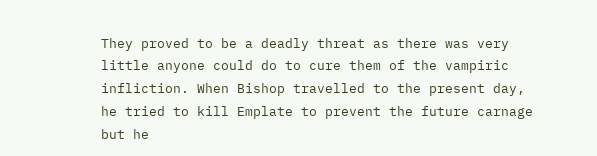They proved to be a deadly threat as there was very little anyone could do to cure them of the vampiric infliction. When Bishop travelled to the present day, he tried to kill Emplate to prevent the future carnage but he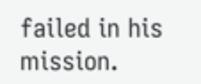failed in his mission.